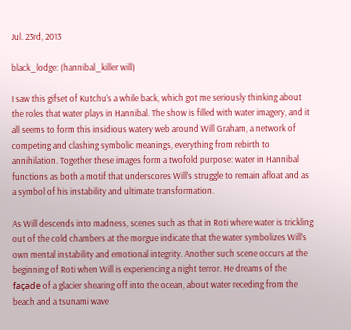Jul. 23rd, 2013

black_lodge: (hannibal_killer will)

I saw this gifset of Kutchu’s a while back, which got me seriously thinking about the roles that water plays in Hannibal. The show is filled with water imagery, and it all seems to form this insidious watery web around Will Graham, a network of competing and clashing symbolic meanings, everything from rebirth to annihilation. Together these images form a twofold purpose: water in Hannibal functions as both a motif that underscores Will’s struggle to remain afloat and as a symbol of his instability and ultimate transformation.

As Will descends into madness, scenes such as that in Roti where water is trickling out of the cold chambers at the morgue indicate that the water symbolizes Will’s own mental instability and emotional integrity. Another such scene occurs at the beginning of Roti when Will is experiencing a night terror. He dreams of the façade of a glacier shearing off into the ocean, about water receding from the beach and a tsunami wave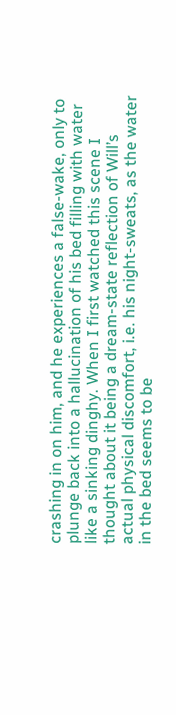crashing in on him, and he experiences a false-wake, only to plunge back into a hallucination of his bed filling with water like a sinking dinghy. When I first watched this scene I thought about it being a dream-state reflection of Will’s actual physical discomfort, i.e. his night-sweats, as the water in the bed seems to be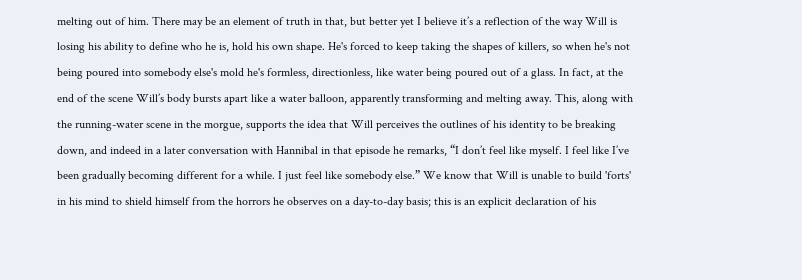melting out of him. There may be an element of truth in that, but better yet I believe it’s a reflection of the way Will is losing his ability to define who he is, hold his own shape. He's forced to keep taking the shapes of killers, so when he's not being poured into somebody else's mold he's formless, directionless, like water being poured out of a glass. In fact, at the end of the scene Will’s body bursts apart like a water balloon, apparently transforming and melting away. This, along with the running-water scene in the morgue, supports the idea that Will perceives the outlines of his identity to be breaking down, and indeed in a later conversation with Hannibal in that episode he remarks, “I don’t feel like myself. I feel like I’ve been gradually becoming different for a while. I just feel like somebody else.” We know that Will is unable to build 'forts' in his mind to shield himself from the horrors he observes on a day-to-day basis; this is an explicit declaration of his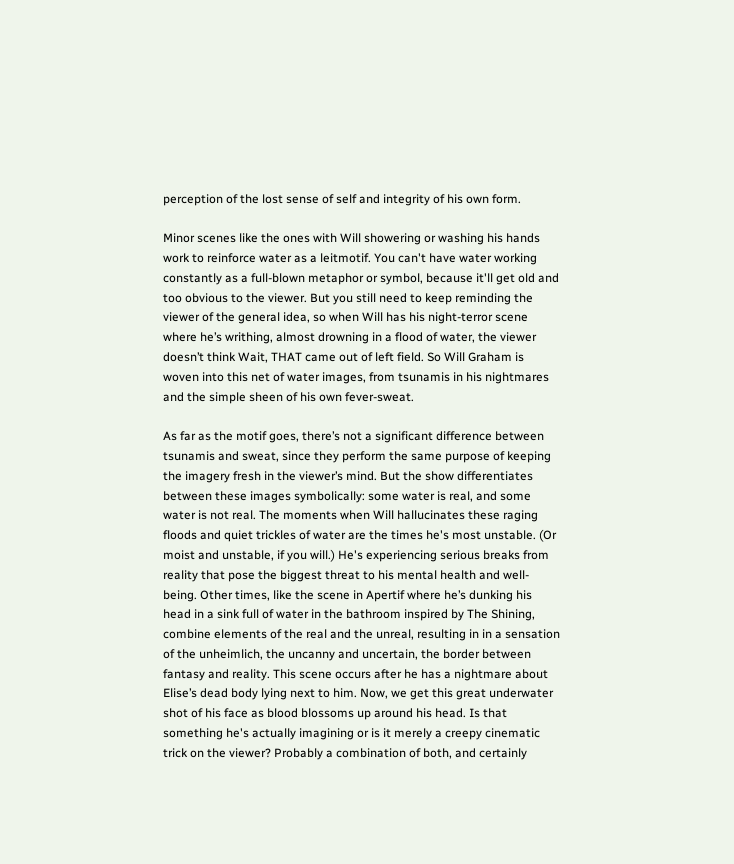perception of the lost sense of self and integrity of his own form.

Minor scenes like the ones with Will showering or washing his hands work to reinforce water as a leitmotif. You can't have water working constantly as a full-blown metaphor or symbol, because it'll get old and too obvious to the viewer. But you still need to keep reminding the viewer of the general idea, so when Will has his night-terror scene where he’s writhing, almost drowning in a flood of water, the viewer doesn’t think Wait, THAT came out of left field. So Will Graham is woven into this net of water images, from tsunamis in his nightmares and the simple sheen of his own fever-sweat.

As far as the motif goes, there’s not a significant difference between tsunamis and sweat, since they perform the same purpose of keeping the imagery fresh in the viewer’s mind. But the show differentiates between these images symbolically: some water is real, and some water is not real. The moments when Will hallucinates these raging floods and quiet trickles of water are the times he's most unstable. (Or moist and unstable, if you will.) He's experiencing serious breaks from reality that pose the biggest threat to his mental health and well-being. Other times, like the scene in Apertif where he’s dunking his head in a sink full of water in the bathroom inspired by The Shining, combine elements of the real and the unreal, resulting in in a sensation of the unheimlich, the uncanny and uncertain, the border between fantasy and reality. This scene occurs after he has a nightmare about Elise’s dead body lying next to him. Now, we get this great underwater shot of his face as blood blossoms up around his head. Is that something he's actually imagining or is it merely a creepy cinematic trick on the viewer? Probably a combination of both, and certainly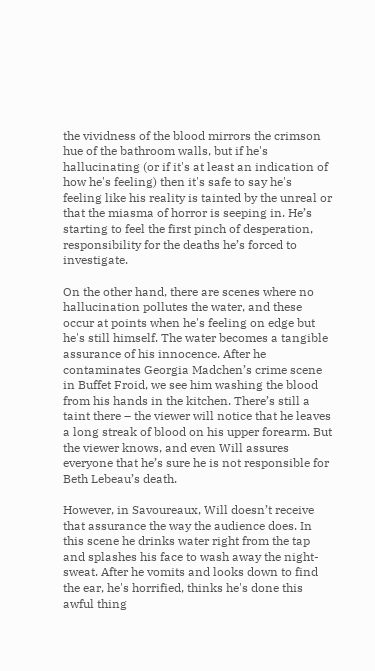the vividness of the blood mirrors the crimson hue of the bathroom walls, but if he's hallucinating (or if it's at least an indication of how he's feeling) then it's safe to say he's feeling like his reality is tainted by the unreal or that the miasma of horror is seeping in. He’s starting to feel the first pinch of desperation, responsibility for the deaths he’s forced to investigate.

On the other hand, there are scenes where no hallucination pollutes the water, and these occur at points when he's feeling on edge but he's still himself. The water becomes a tangible assurance of his innocence. After he contaminates Georgia Madchen’s crime scene in Buffet Froid, we see him washing the blood from his hands in the kitchen. There’s still a taint there – the viewer will notice that he leaves a long streak of blood on his upper forearm. But the viewer knows, and even Will assures everyone that he’s sure he is not responsible for Beth Lebeau’s death.

However, in Savoureaux, Will doesn’t receive that assurance the way the audience does. In this scene he drinks water right from the tap and splashes his face to wash away the night-sweat. After he vomits and looks down to find the ear, he's horrified, thinks he's done this awful thing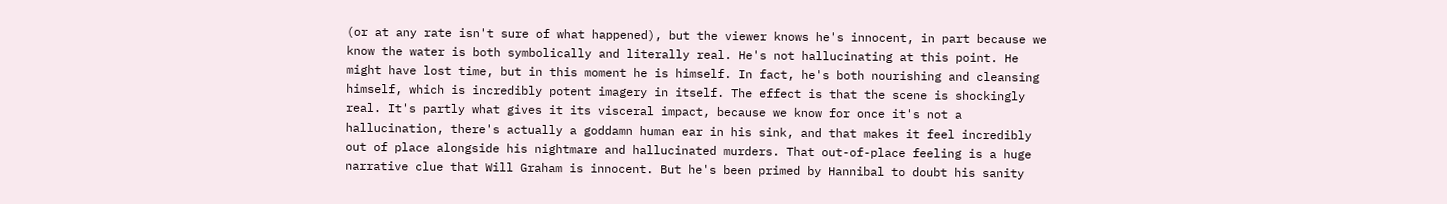(or at any rate isn't sure of what happened), but the viewer knows he's innocent, in part because we know the water is both symbolically and literally real. He's not hallucinating at this point. He might have lost time, but in this moment he is himself. In fact, he's both nourishing and cleansing himself, which is incredibly potent imagery in itself. The effect is that the scene is shockingly real. It's partly what gives it its visceral impact, because we know for once it's not a hallucination, there's actually a goddamn human ear in his sink, and that makes it feel incredibly out of place alongside his nightmare and hallucinated murders. That out-of-place feeling is a huge narrative clue that Will Graham is innocent. But he's been primed by Hannibal to doubt his sanity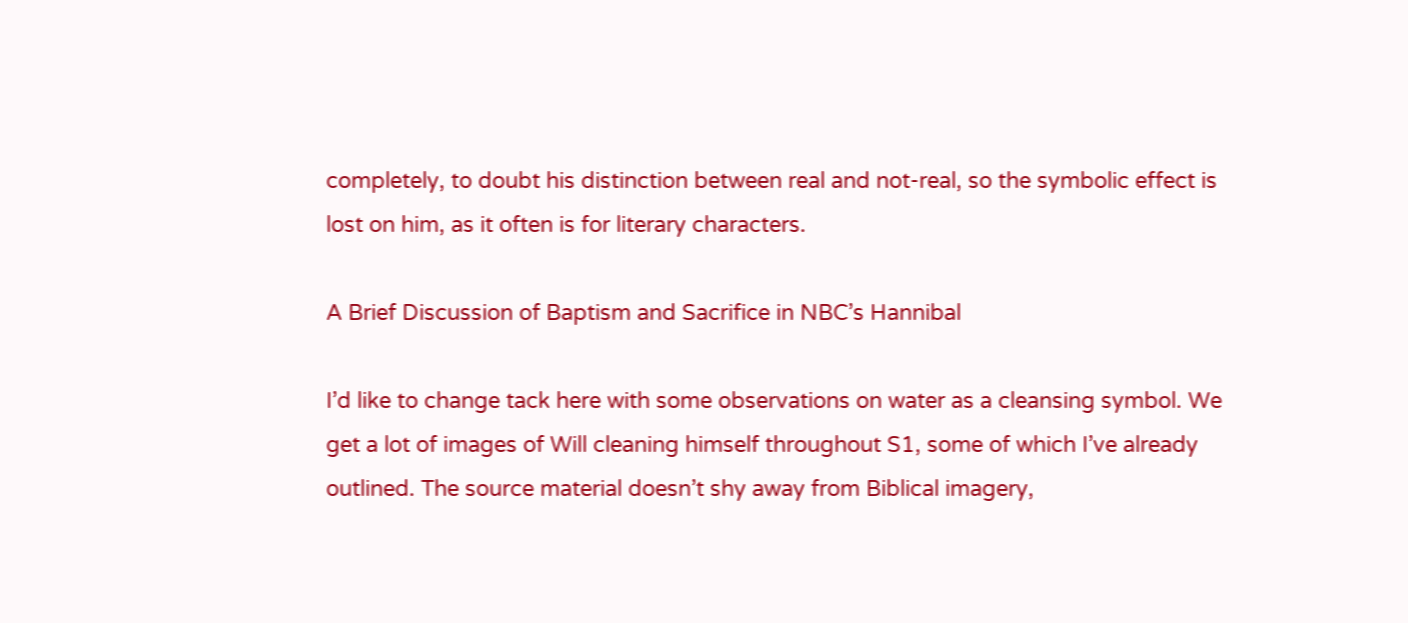completely, to doubt his distinction between real and not-real, so the symbolic effect is lost on him, as it often is for literary characters.

A Brief Discussion of Baptism and Sacrifice in NBC’s Hannibal

I’d like to change tack here with some observations on water as a cleansing symbol. We get a lot of images of Will cleaning himself throughout S1, some of which I’ve already outlined. The source material doesn’t shy away from Biblical imagery,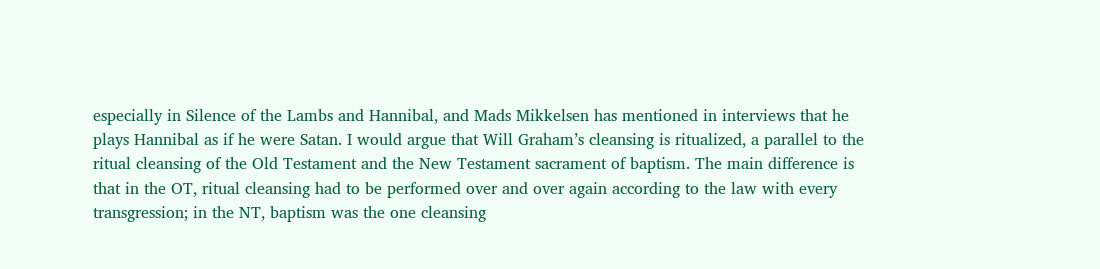especially in Silence of the Lambs and Hannibal, and Mads Mikkelsen has mentioned in interviews that he plays Hannibal as if he were Satan. I would argue that Will Graham’s cleansing is ritualized, a parallel to the ritual cleansing of the Old Testament and the New Testament sacrament of baptism. The main difference is that in the OT, ritual cleansing had to be performed over and over again according to the law with every transgression; in the NT, baptism was the one cleansing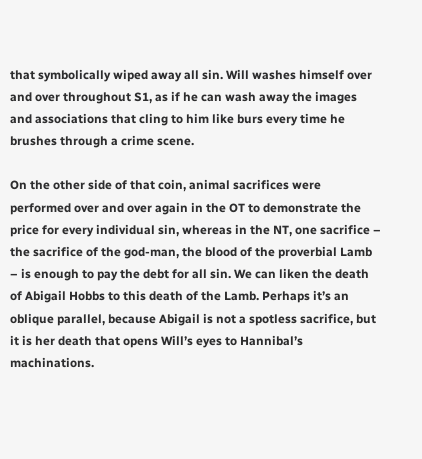that symbolically wiped away all sin. Will washes himself over and over throughout S1, as if he can wash away the images and associations that cling to him like burs every time he brushes through a crime scene.

On the other side of that coin, animal sacrifices were performed over and over again in the OT to demonstrate the price for every individual sin, whereas in the NT, one sacrifice – the sacrifice of the god-man, the blood of the proverbial Lamb – is enough to pay the debt for all sin. We can liken the death of Abigail Hobbs to this death of the Lamb. Perhaps it’s an oblique parallel, because Abigail is not a spotless sacrifice, but it is her death that opens Will’s eyes to Hannibal’s machinations.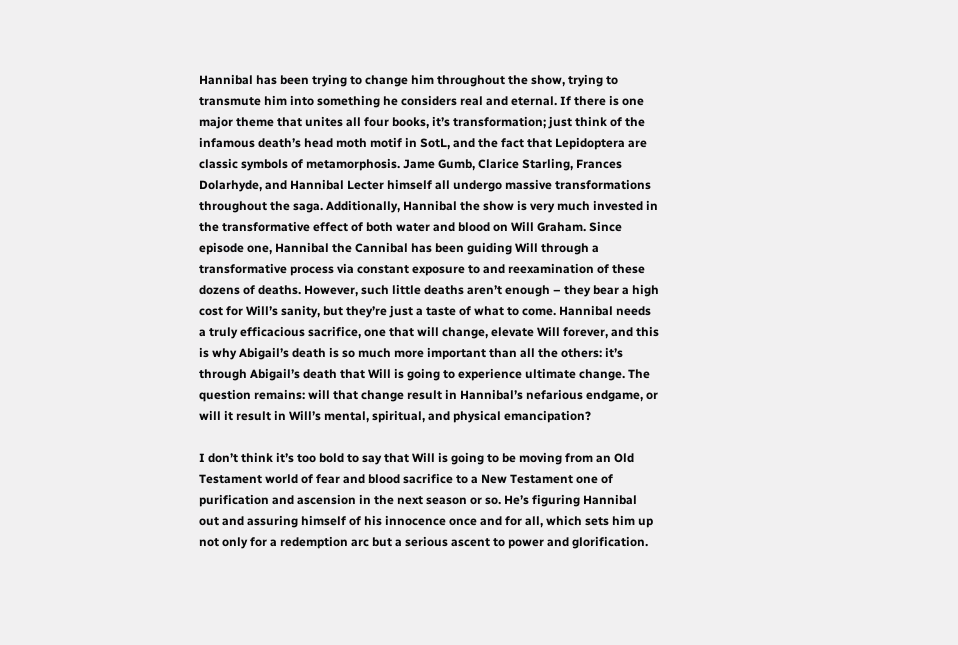Hannibal has been trying to change him throughout the show, trying to transmute him into something he considers real and eternal. If there is one major theme that unites all four books, it’s transformation; just think of the infamous death’s head moth motif in SotL, and the fact that Lepidoptera are classic symbols of metamorphosis. Jame Gumb, Clarice Starling, Frances Dolarhyde, and Hannibal Lecter himself all undergo massive transformations throughout the saga. Additionally, Hannibal the show is very much invested in the transformative effect of both water and blood on Will Graham. Since episode one, Hannibal the Cannibal has been guiding Will through a transformative process via constant exposure to and reexamination of these dozens of deaths. However, such little deaths aren’t enough – they bear a high cost for Will’s sanity, but they’re just a taste of what to come. Hannibal needs a truly efficacious sacrifice, one that will change, elevate Will forever, and this is why Abigail’s death is so much more important than all the others: it’s through Abigail’s death that Will is going to experience ultimate change. The question remains: will that change result in Hannibal’s nefarious endgame, or will it result in Will’s mental, spiritual, and physical emancipation?

I don’t think it’s too bold to say that Will is going to be moving from an Old Testament world of fear and blood sacrifice to a New Testament one of purification and ascension in the next season or so. He’s figuring Hannibal out and assuring himself of his innocence once and for all, which sets him up not only for a redemption arc but a serious ascent to power and glorification.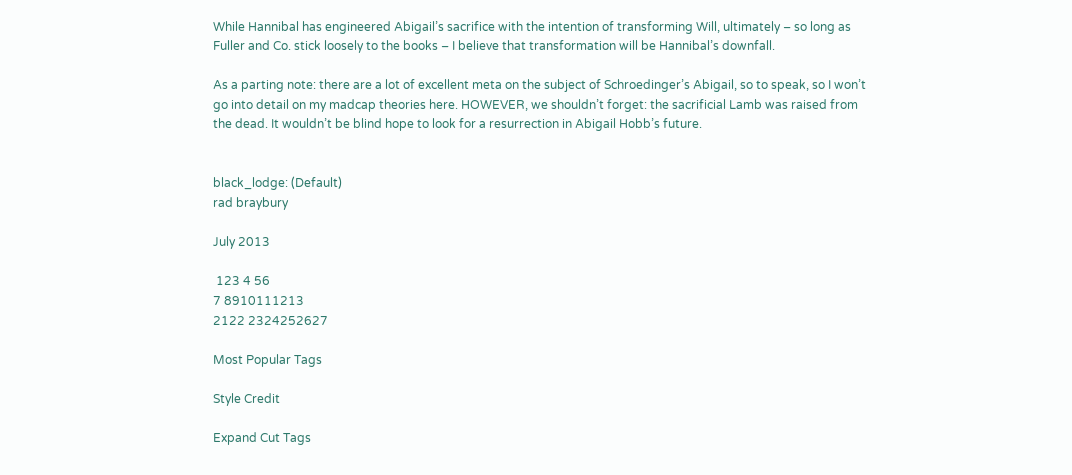While Hannibal has engineered Abigail’s sacrifice with the intention of transforming Will, ultimately – so long as Fuller and Co. stick loosely to the books – I believe that transformation will be Hannibal’s downfall.

As a parting note: there are a lot of excellent meta on the subject of Schroedinger’s Abigail, so to speak, so I won’t go into detail on my madcap theories here. HOWEVER, we shouldn’t forget: the sacrificial Lamb was raised from the dead. It wouldn’t be blind hope to look for a resurrection in Abigail Hobb’s future.


black_lodge: (Default)
rad braybury

July 2013

 123 4 56
7 8910111213
2122 2324252627

Most Popular Tags

Style Credit

Expand Cut Tags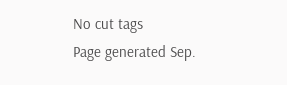No cut tags
Page generated Sep.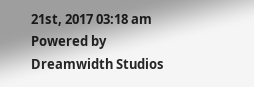21st, 2017 03:18 am
Powered by Dreamwidth Studios